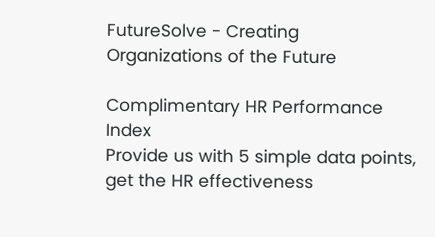FutureSolve - Creating Organizations of the Future

Complimentary HR Performance Index
Provide us with 5 simple data points, get the HR effectiveness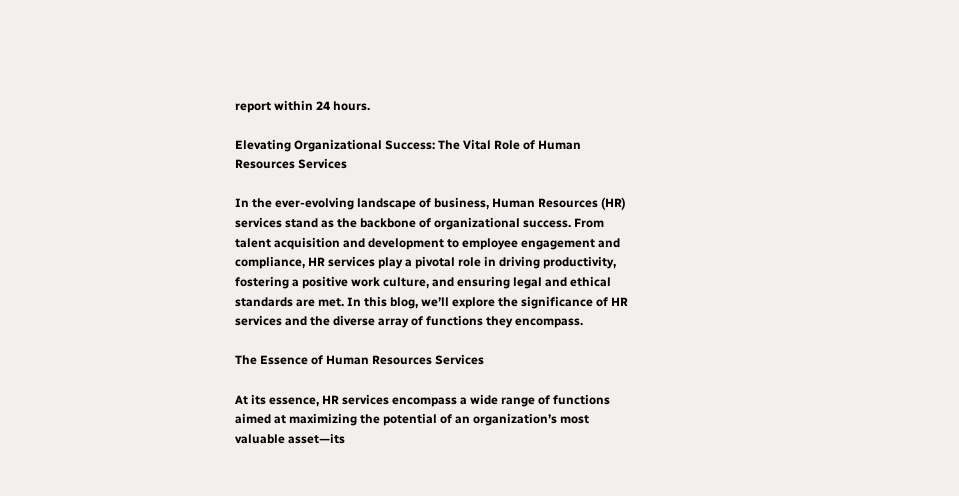report within 24 hours.

Elevating Organizational Success: The Vital Role of Human Resources Services

In the ever-evolving landscape of business, Human Resources (HR) services stand as the backbone of organizational success. From talent acquisition and development to employee engagement and compliance, HR services play a pivotal role in driving productivity, fostering a positive work culture, and ensuring legal and ethical standards are met. In this blog, we’ll explore the significance of HR services and the diverse array of functions they encompass.

The Essence of Human Resources Services

At its essence, HR services encompass a wide range of functions aimed at maximizing the potential of an organization’s most valuable asset—its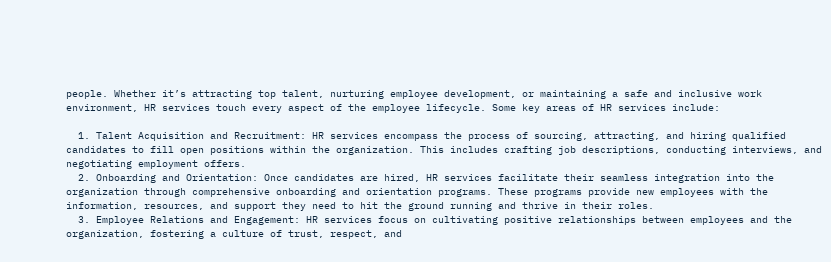people. Whether it’s attracting top talent, nurturing employee development, or maintaining a safe and inclusive work environment, HR services touch every aspect of the employee lifecycle. Some key areas of HR services include:

  1. Talent Acquisition and Recruitment: HR services encompass the process of sourcing, attracting, and hiring qualified candidates to fill open positions within the organization. This includes crafting job descriptions, conducting interviews, and negotiating employment offers.
  2. Onboarding and Orientation: Once candidates are hired, HR services facilitate their seamless integration into the organization through comprehensive onboarding and orientation programs. These programs provide new employees with the information, resources, and support they need to hit the ground running and thrive in their roles.
  3. Employee Relations and Engagement: HR services focus on cultivating positive relationships between employees and the organization, fostering a culture of trust, respect, and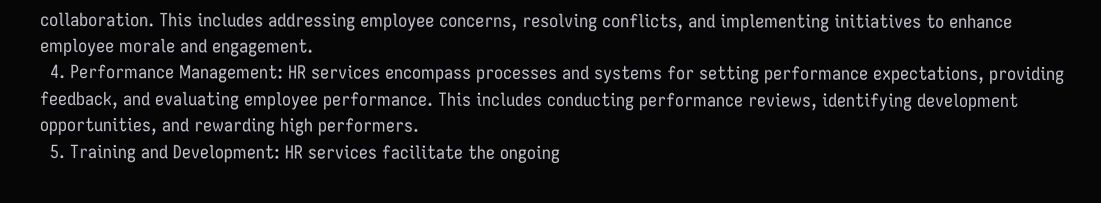collaboration. This includes addressing employee concerns, resolving conflicts, and implementing initiatives to enhance employee morale and engagement.
  4. Performance Management: HR services encompass processes and systems for setting performance expectations, providing feedback, and evaluating employee performance. This includes conducting performance reviews, identifying development opportunities, and rewarding high performers.
  5. Training and Development: HR services facilitate the ongoing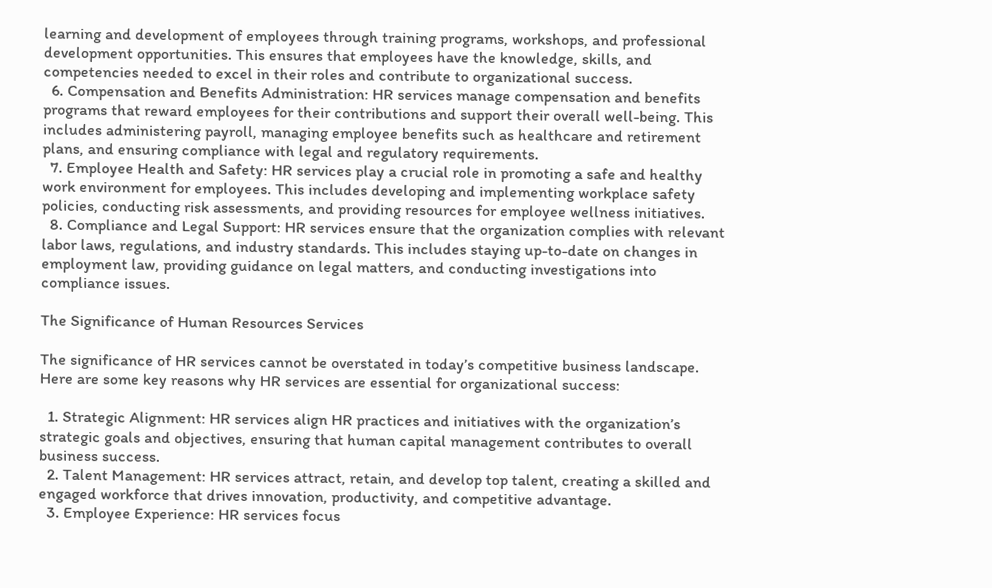learning and development of employees through training programs, workshops, and professional development opportunities. This ensures that employees have the knowledge, skills, and competencies needed to excel in their roles and contribute to organizational success.
  6. Compensation and Benefits Administration: HR services manage compensation and benefits programs that reward employees for their contributions and support their overall well-being. This includes administering payroll, managing employee benefits such as healthcare and retirement plans, and ensuring compliance with legal and regulatory requirements.
  7. Employee Health and Safety: HR services play a crucial role in promoting a safe and healthy work environment for employees. This includes developing and implementing workplace safety policies, conducting risk assessments, and providing resources for employee wellness initiatives.
  8. Compliance and Legal Support: HR services ensure that the organization complies with relevant labor laws, regulations, and industry standards. This includes staying up-to-date on changes in employment law, providing guidance on legal matters, and conducting investigations into compliance issues.

The Significance of Human Resources Services

The significance of HR services cannot be overstated in today’s competitive business landscape. Here are some key reasons why HR services are essential for organizational success:

  1. Strategic Alignment: HR services align HR practices and initiatives with the organization’s strategic goals and objectives, ensuring that human capital management contributes to overall business success.
  2. Talent Management: HR services attract, retain, and develop top talent, creating a skilled and engaged workforce that drives innovation, productivity, and competitive advantage.
  3. Employee Experience: HR services focus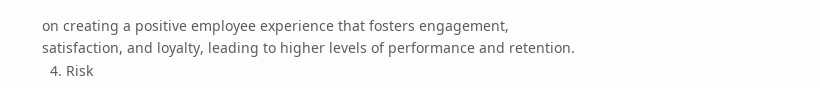on creating a positive employee experience that fosters engagement, satisfaction, and loyalty, leading to higher levels of performance and retention.
  4. Risk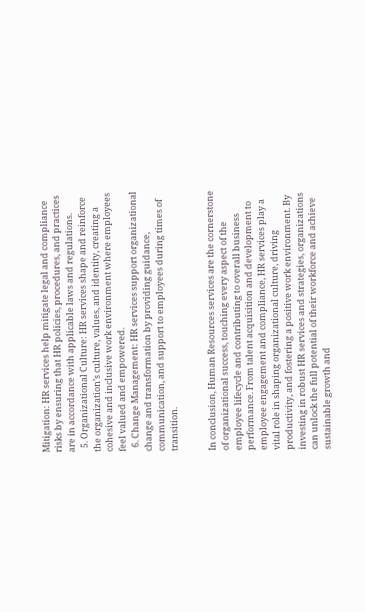Mitigation: HR services help mitigate legal and compliance risks by ensuring that HR policies, procedures, and practices are in accordance with applicable laws and regulations.
  5. Organizational Culture: HR services shape and reinforce the organization’s culture, values, and identity, creating a cohesive and inclusive work environment where employees feel valued and empowered.
  6. Change Management: HR services support organizational change and transformation by providing guidance, communication, and support to employees during times of transition.


In conclusion, Human Resources services are the cornerstone of organizational success, touching every aspect of the employee lifecycle and contributing to overall business performance. From talent acquisition and development to employee engagement and compliance, HR services play a vital role in shaping organizational culture, driving productivity, and fostering a positive work environment. By investing in robust HR services and strategies, organizations can unlock the full potential of their workforce and achieve sustainable growth and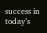success in today’s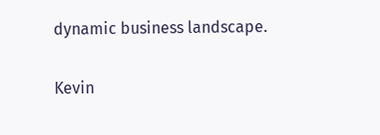dynamic business landscape.

Kevin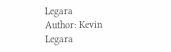Legara
Author: Kevin Legara